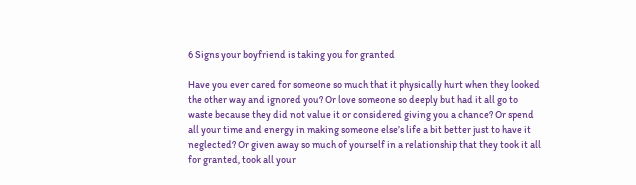6 Signs your boyfriend is taking you for granted

Have you ever cared for someone so much that it physically hurt when they looked the other way and ignored you? Or love someone so deeply but had it all go to waste because they did not value it or considered giving you a chance? Or spend all your time and energy in making someone else’s life a bit better just to have it neglected? Or given away so much of yourself in a relationship that they took it all for granted, took all your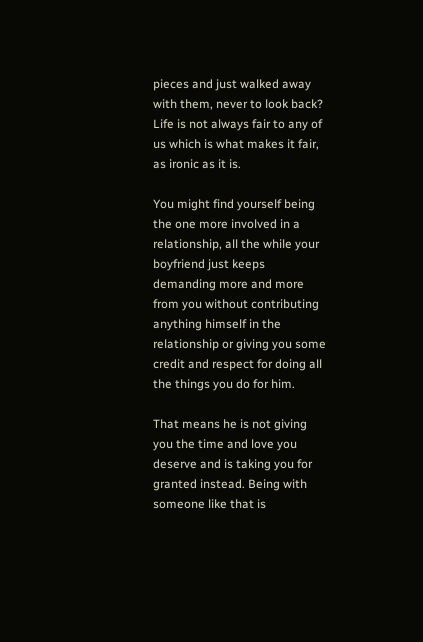pieces and just walked away with them, never to look back? Life is not always fair to any of us which is what makes it fair, as ironic as it is.

You might find yourself being the one more involved in a relationship, all the while your boyfriend just keeps demanding more and more from you without contributing anything himself in the relationship or giving you some credit and respect for doing all the things you do for him.

That means he is not giving you the time and love you deserve and is taking you for granted instead. Being with someone like that is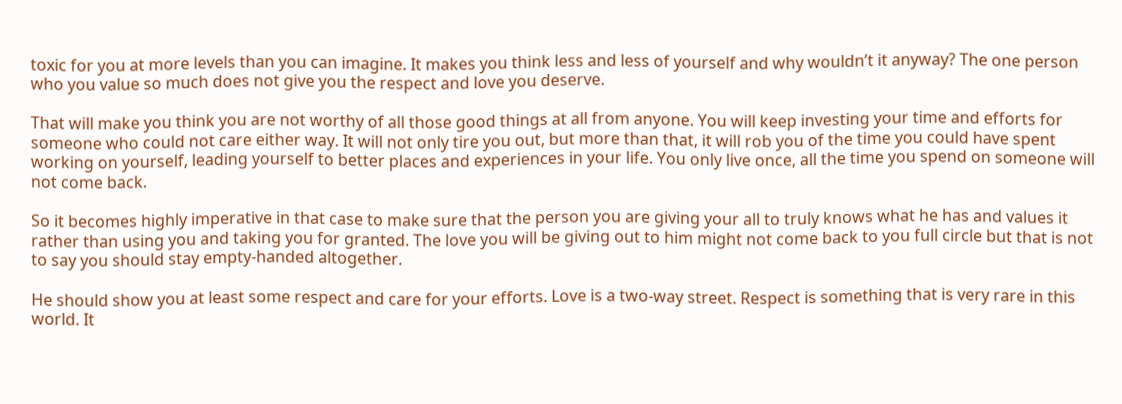toxic for you at more levels than you can imagine. It makes you think less and less of yourself and why wouldn’t it anyway? The one person who you value so much does not give you the respect and love you deserve.

That will make you think you are not worthy of all those good things at all from anyone. You will keep investing your time and efforts for someone who could not care either way. It will not only tire you out, but more than that, it will rob you of the time you could have spent working on yourself, leading yourself to better places and experiences in your life. You only live once, all the time you spend on someone will not come back.

So it becomes highly imperative in that case to make sure that the person you are giving your all to truly knows what he has and values it rather than using you and taking you for granted. The love you will be giving out to him might not come back to you full circle but that is not to say you should stay empty-handed altogether.

He should show you at least some respect and care for your efforts. Love is a two-way street. Respect is something that is very rare in this world. It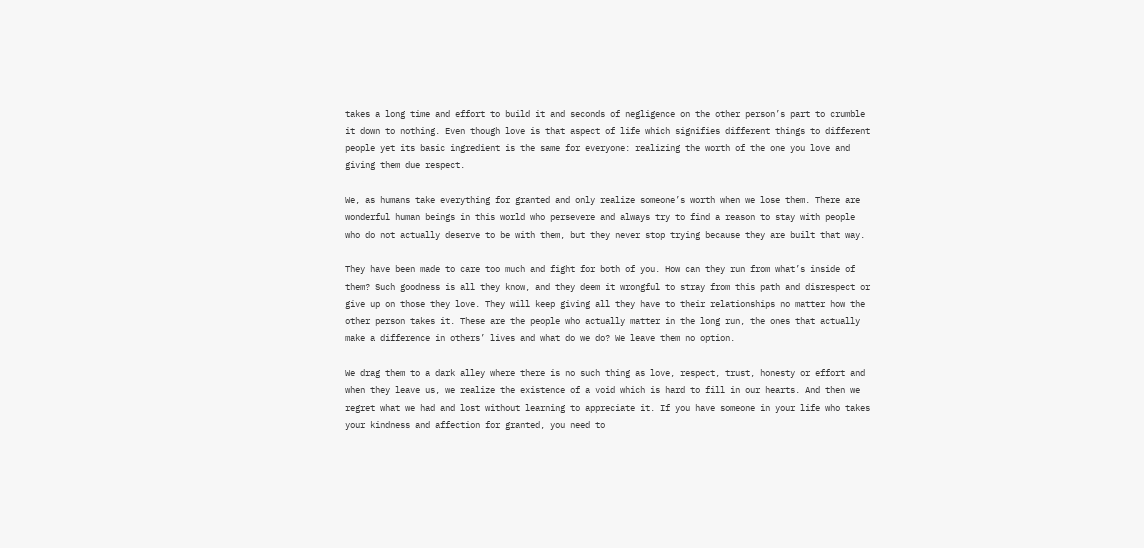takes a long time and effort to build it and seconds of negligence on the other person’s part to crumble it down to nothing. Even though love is that aspect of life which signifies different things to different people yet its basic ingredient is the same for everyone: realizing the worth of the one you love and giving them due respect.

We, as humans take everything for granted and only realize someone’s worth when we lose them. There are wonderful human beings in this world who persevere and always try to find a reason to stay with people who do not actually deserve to be with them, but they never stop trying because they are built that way.

They have been made to care too much and fight for both of you. How can they run from what’s inside of them? Such goodness is all they know, and they deem it wrongful to stray from this path and disrespect or give up on those they love. They will keep giving all they have to their relationships no matter how the other person takes it. These are the people who actually matter in the long run, the ones that actually make a difference in others’ lives and what do we do? We leave them no option.

We drag them to a dark alley where there is no such thing as love, respect, trust, honesty or effort and when they leave us, we realize the existence of a void which is hard to fill in our hearts. And then we regret what we had and lost without learning to appreciate it. If you have someone in your life who takes your kindness and affection for granted, you need to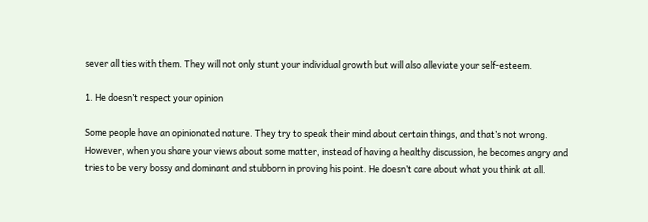sever all ties with them. They will not only stunt your individual growth but will also alleviate your self-esteem.

1. He doesn’t respect your opinion

Some people have an opinionated nature. They try to speak their mind about certain things, and that’s not wrong. However, when you share your views about some matter, instead of having a healthy discussion, he becomes angry and tries to be very bossy and dominant and stubborn in proving his point. He doesn’t care about what you think at all.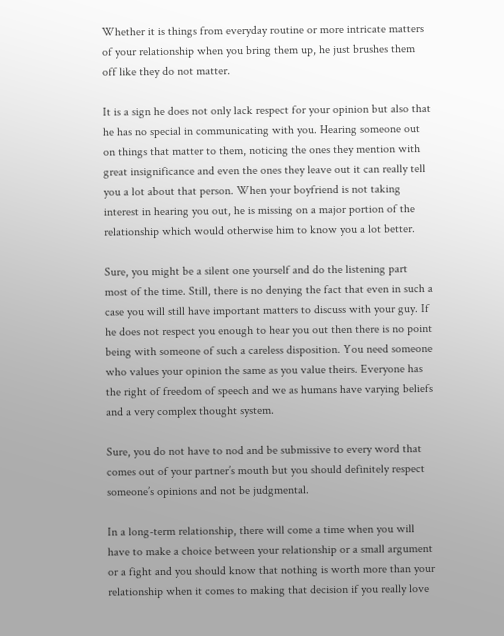Whether it is things from everyday routine or more intricate matters of your relationship when you bring them up, he just brushes them off like they do not matter.

It is a sign he does not only lack respect for your opinion but also that he has no special in communicating with you. Hearing someone out on things that matter to them, noticing the ones they mention with great insignificance and even the ones they leave out it can really tell you a lot about that person. When your boyfriend is not taking interest in hearing you out, he is missing on a major portion of the relationship which would otherwise him to know you a lot better.

Sure, you might be a silent one yourself and do the listening part most of the time. Still, there is no denying the fact that even in such a case you will still have important matters to discuss with your guy. If he does not respect you enough to hear you out then there is no point being with someone of such a careless disposition. You need someone who values your opinion the same as you value theirs. Everyone has the right of freedom of speech and we as humans have varying beliefs and a very complex thought system.

Sure, you do not have to nod and be submissive to every word that comes out of your partner’s mouth but you should definitely respect someone’s opinions and not be judgmental.

In a long-term relationship, there will come a time when you will have to make a choice between your relationship or a small argument or a fight and you should know that nothing is worth more than your relationship when it comes to making that decision if you really love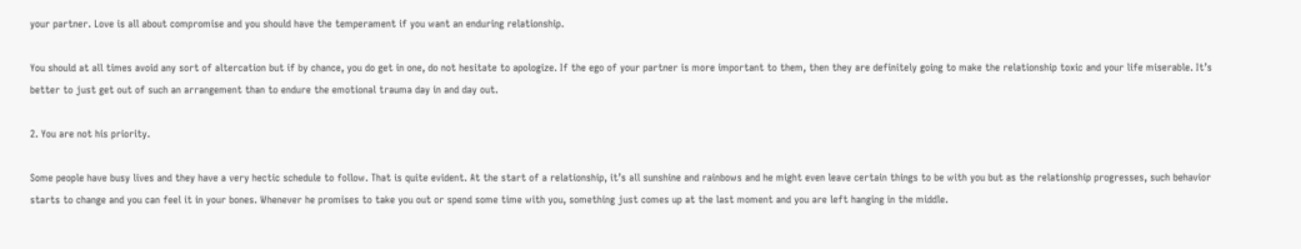your partner. Love is all about compromise and you should have the temperament if you want an enduring relationship.

You should at all times avoid any sort of altercation but if by chance, you do get in one, do not hesitate to apologize. If the ego of your partner is more important to them, then they are definitely going to make the relationship toxic and your life miserable. It’s better to just get out of such an arrangement than to endure the emotional trauma day in and day out.

2. You are not his priority.

Some people have busy lives and they have a very hectic schedule to follow. That is quite evident. At the start of a relationship, it’s all sunshine and rainbows and he might even leave certain things to be with you but as the relationship progresses, such behavior starts to change and you can feel it in your bones. Whenever he promises to take you out or spend some time with you, something just comes up at the last moment and you are left hanging in the middle.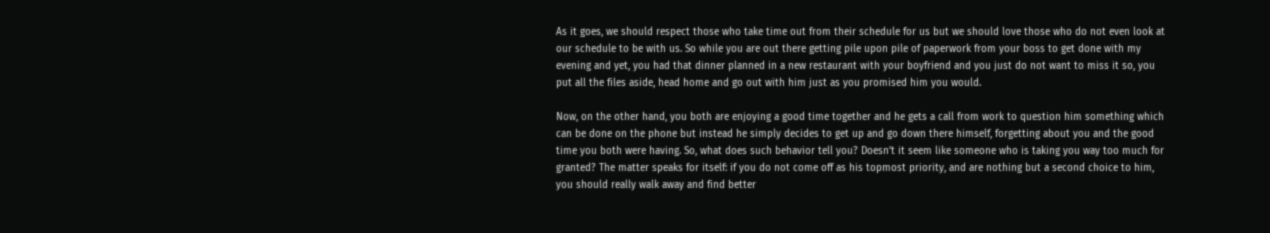As it goes, we should respect those who take time out from their schedule for us but we should love those who do not even look at our schedule to be with us. So while you are out there getting pile upon pile of paperwork from your boss to get done with my evening and yet, you had that dinner planned in a new restaurant with your boyfriend and you just do not want to miss it so, you put all the files aside, head home and go out with him just as you promised him you would.

Now, on the other hand, you both are enjoying a good time together and he gets a call from work to question him something which can be done on the phone but instead he simply decides to get up and go down there himself, forgetting about you and the good time you both were having. So, what does such behavior tell you? Doesn’t it seem like someone who is taking you way too much for granted? The matter speaks for itself: if you do not come off as his topmost priority, and are nothing but a second choice to him, you should really walk away and find better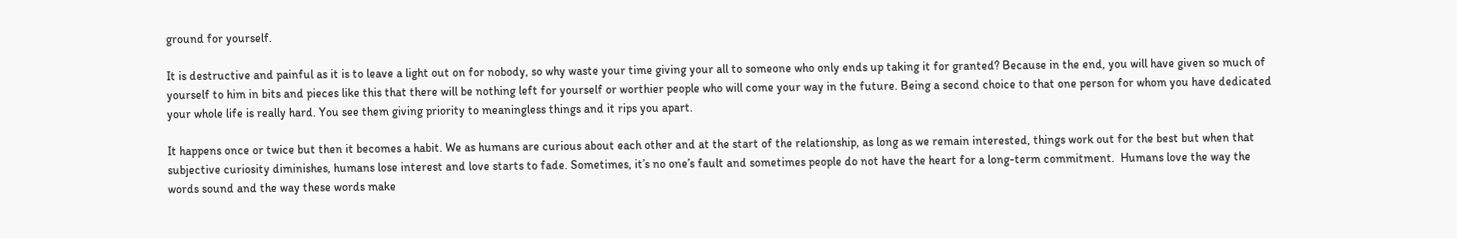ground for yourself.

It is destructive and painful as it is to leave a light out on for nobody, so why waste your time giving your all to someone who only ends up taking it for granted? Because in the end, you will have given so much of yourself to him in bits and pieces like this that there will be nothing left for yourself or worthier people who will come your way in the future. Being a second choice to that one person for whom you have dedicated your whole life is really hard. You see them giving priority to meaningless things and it rips you apart.

It happens once or twice but then it becomes a habit. We as humans are curious about each other and at the start of the relationship, as long as we remain interested, things work out for the best but when that subjective curiosity diminishes, humans lose interest and love starts to fade. Sometimes, it’s no one’s fault and sometimes people do not have the heart for a long-term commitment.  Humans love the way the words sound and the way these words make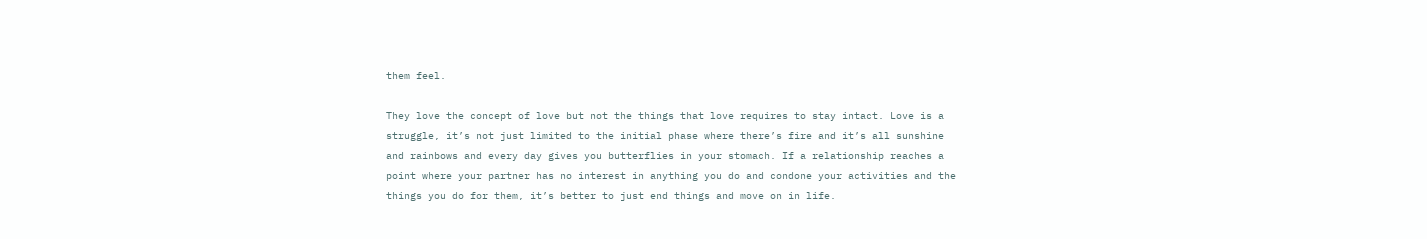them feel.

They love the concept of love but not the things that love requires to stay intact. Love is a struggle, it’s not just limited to the initial phase where there’s fire and it’s all sunshine and rainbows and every day gives you butterflies in your stomach. If a relationship reaches a point where your partner has no interest in anything you do and condone your activities and the things you do for them, it’s better to just end things and move on in life.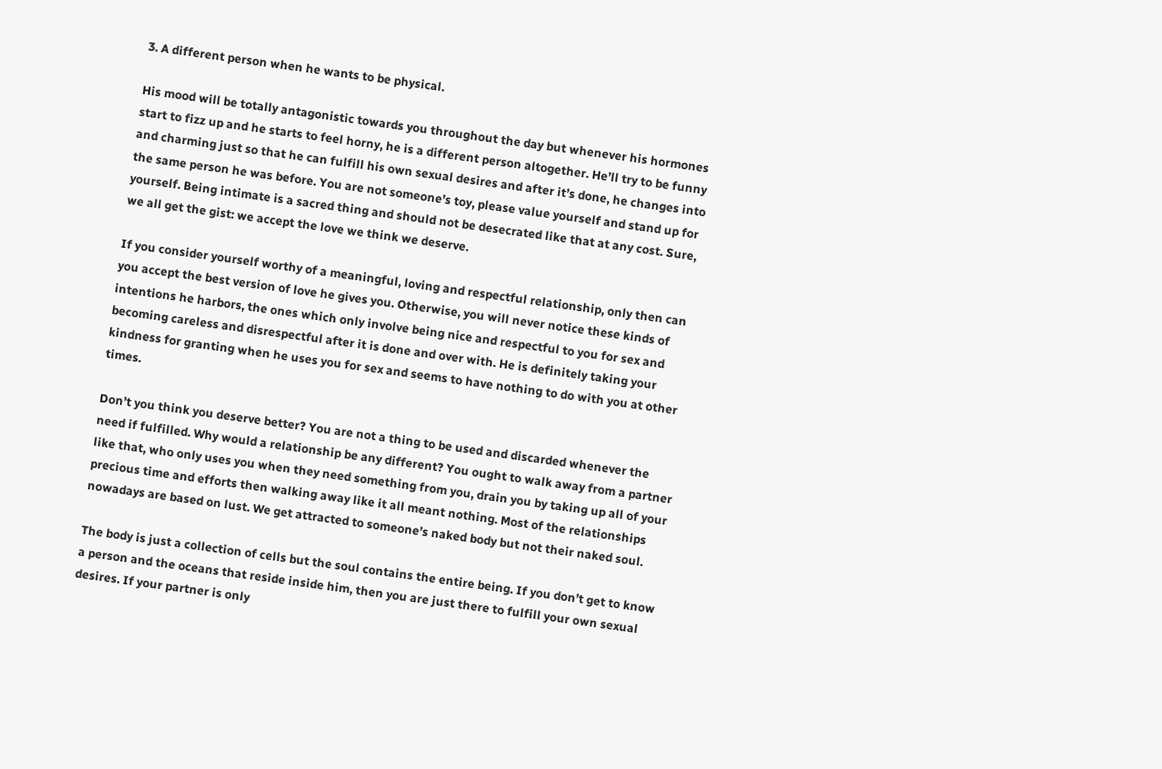3. A different person when he wants to be physical.

His mood will be totally antagonistic towards you throughout the day but whenever his hormones start to fizz up and he starts to feel horny, he is a different person altogether. He’ll try to be funny and charming just so that he can fulfill his own sexual desires and after it’s done, he changes into the same person he was before. You are not someone’s toy, please value yourself and stand up for yourself. Being intimate is a sacred thing and should not be desecrated like that at any cost. Sure, we all get the gist: we accept the love we think we deserve.

If you consider yourself worthy of a meaningful, loving and respectful relationship, only then can you accept the best version of love he gives you. Otherwise, you will never notice these kinds of intentions he harbors, the ones which only involve being nice and respectful to you for sex and becoming careless and disrespectful after it is done and over with. He is definitely taking your kindness for granting when he uses you for sex and seems to have nothing to do with you at other times.

Don’t you think you deserve better? You are not a thing to be used and discarded whenever the need if fulfilled. Why would a relationship be any different? You ought to walk away from a partner like that, who only uses you when they need something from you, drain you by taking up all of your precious time and efforts then walking away like it all meant nothing. Most of the relationships nowadays are based on lust. We get attracted to someone’s naked body but not their naked soul.

The body is just a collection of cells but the soul contains the entire being. If you don’t get to know a person and the oceans that reside inside him, then you are just there to fulfill your own sexual desires. If your partner is only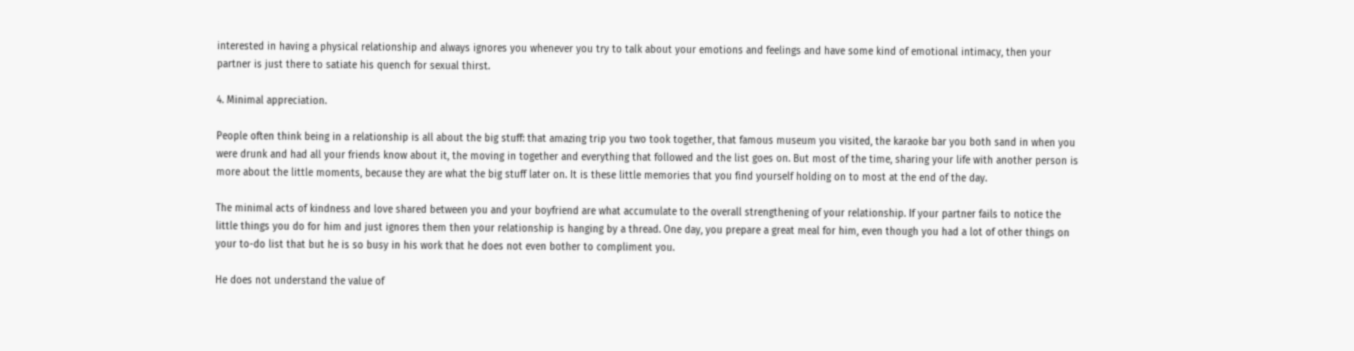interested in having a physical relationship and always ignores you whenever you try to talk about your emotions and feelings and have some kind of emotional intimacy, then your partner is just there to satiate his quench for sexual thirst.

4. Minimal appreciation.

People often think being in a relationship is all about the big stuff: that amazing trip you two took together, that famous museum you visited, the karaoke bar you both sand in when you were drunk and had all your friends know about it, the moving in together and everything that followed and the list goes on. But most of the time, sharing your life with another person is more about the little moments, because they are what the big stuff later on. It is these little memories that you find yourself holding on to most at the end of the day.

The minimal acts of kindness and love shared between you and your boyfriend are what accumulate to the overall strengthening of your relationship. If your partner fails to notice the little things you do for him and just ignores them then your relationship is hanging by a thread. One day, you prepare a great meal for him, even though you had a lot of other things on your to-do list that but he is so busy in his work that he does not even bother to compliment you.

He does not understand the value of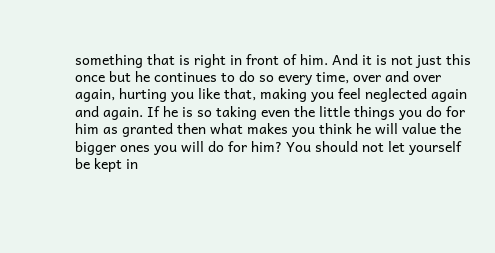something that is right in front of him. And it is not just this once but he continues to do so every time, over and over again, hurting you like that, making you feel neglected again and again. If he is so taking even the little things you do for him as granted then what makes you think he will value the bigger ones you will do for him? You should not let yourself be kept in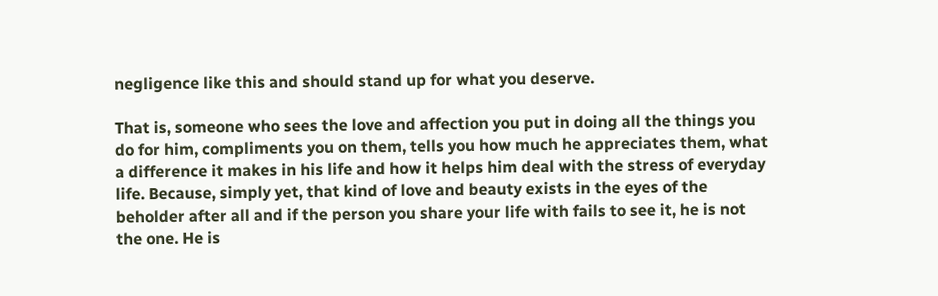negligence like this and should stand up for what you deserve.

That is, someone who sees the love and affection you put in doing all the things you do for him, compliments you on them, tells you how much he appreciates them, what a difference it makes in his life and how it helps him deal with the stress of everyday life. Because, simply yet, that kind of love and beauty exists in the eyes of the beholder after all and if the person you share your life with fails to see it, he is not the one. He is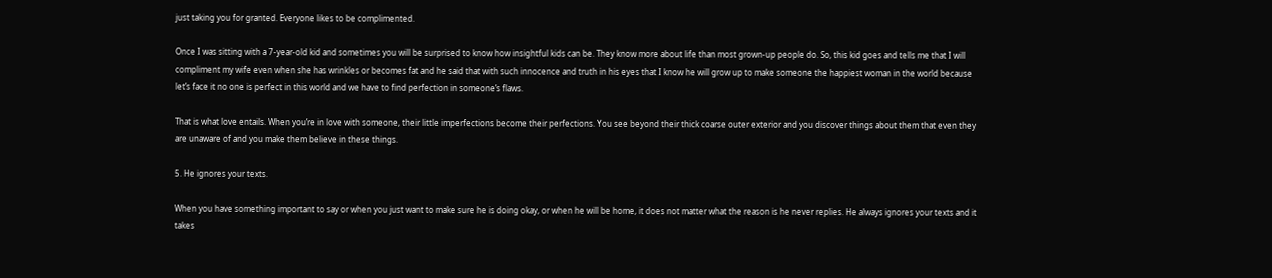just taking you for granted. Everyone likes to be complimented.

Once I was sitting with a 7-year-old kid and sometimes you will be surprised to know how insightful kids can be. They know more about life than most grown-up people do. So, this kid goes and tells me that I will compliment my wife even when she has wrinkles or becomes fat and he said that with such innocence and truth in his eyes that I know he will grow up to make someone the happiest woman in the world because let’s face it no one is perfect in this world and we have to find perfection in someone’s flaws.

That is what love entails. When you’re in love with someone, their little imperfections become their perfections. You see beyond their thick coarse outer exterior and you discover things about them that even they are unaware of and you make them believe in these things.

5. He ignores your texts.

When you have something important to say or when you just want to make sure he is doing okay, or when he will be home, it does not matter what the reason is he never replies. He always ignores your texts and it takes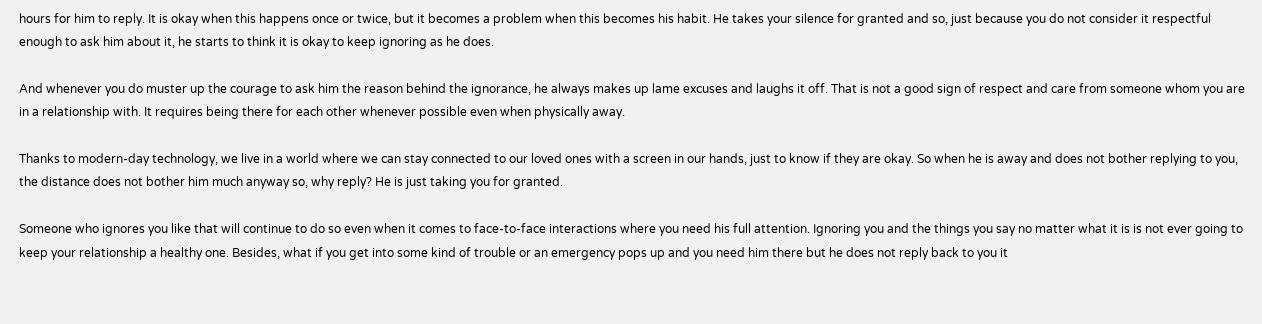hours for him to reply. It is okay when this happens once or twice, but it becomes a problem when this becomes his habit. He takes your silence for granted and so, just because you do not consider it respectful enough to ask him about it, he starts to think it is okay to keep ignoring as he does.

And whenever you do muster up the courage to ask him the reason behind the ignorance, he always makes up lame excuses and laughs it off. That is not a good sign of respect and care from someone whom you are in a relationship with. It requires being there for each other whenever possible even when physically away.

Thanks to modern-day technology, we live in a world where we can stay connected to our loved ones with a screen in our hands, just to know if they are okay. So when he is away and does not bother replying to you, the distance does not bother him much anyway so, why reply? He is just taking you for granted.

Someone who ignores you like that will continue to do so even when it comes to face-to-face interactions where you need his full attention. Ignoring you and the things you say no matter what it is is not ever going to keep your relationship a healthy one. Besides, what if you get into some kind of trouble or an emergency pops up and you need him there but he does not reply back to you it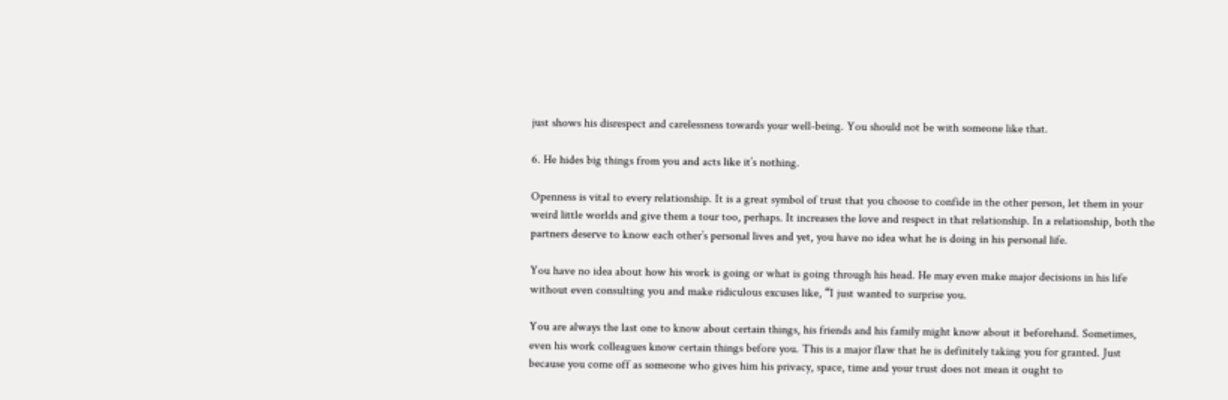just shows his disrespect and carelessness towards your well-being. You should not be with someone like that.

6. He hides big things from you and acts like it’s nothing.

Openness is vital to every relationship. It is a great symbol of trust that you choose to confide in the other person, let them in your weird little worlds and give them a tour too, perhaps. It increases the love and respect in that relationship. In a relationship, both the partners deserve to know each other’s personal lives and yet, you have no idea what he is doing in his personal life.

You have no idea about how his work is going or what is going through his head. He may even make major decisions in his life without even consulting you and make ridiculous excuses like, “I just wanted to surprise you.

You are always the last one to know about certain things, his friends and his family might know about it beforehand. Sometimes, even his work colleagues know certain things before you. This is a major flaw that he is definitely taking you for granted. Just because you come off as someone who gives him his privacy, space, time and your trust does not mean it ought to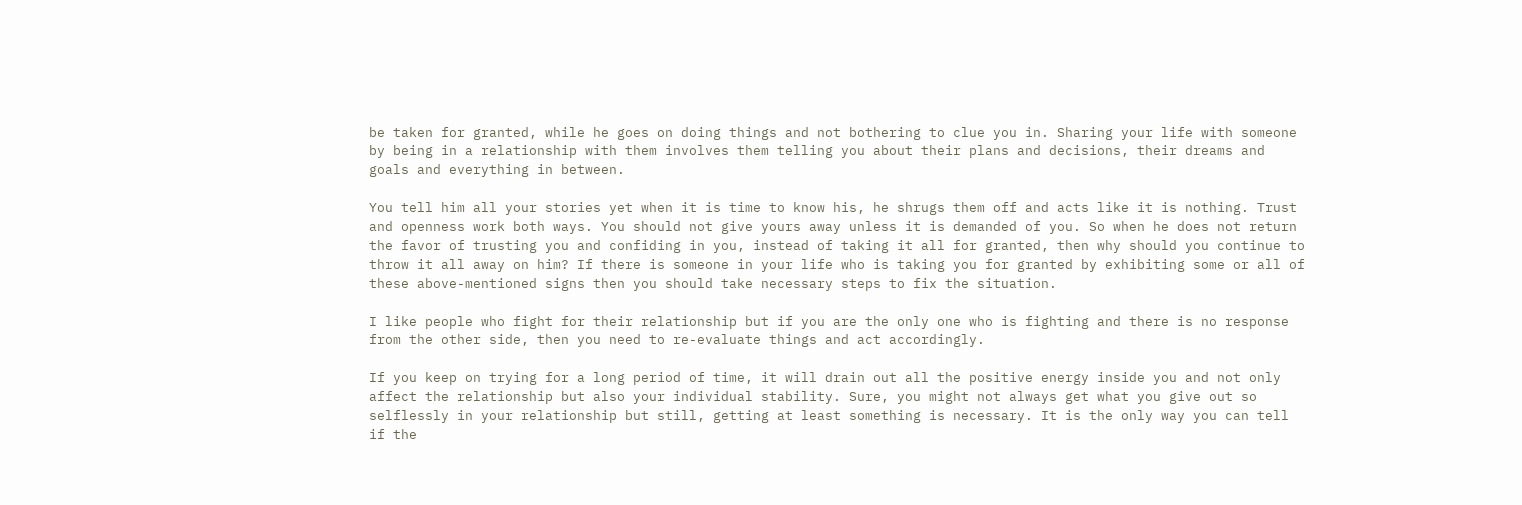be taken for granted, while he goes on doing things and not bothering to clue you in. Sharing your life with someone by being in a relationship with them involves them telling you about their plans and decisions, their dreams and goals and everything in between.

You tell him all your stories yet when it is time to know his, he shrugs them off and acts like it is nothing. Trust and openness work both ways. You should not give yours away unless it is demanded of you. So when he does not return the favor of trusting you and confiding in you, instead of taking it all for granted, then why should you continue to throw it all away on him? If there is someone in your life who is taking you for granted by exhibiting some or all of these above-mentioned signs then you should take necessary steps to fix the situation.

I like people who fight for their relationship but if you are the only one who is fighting and there is no response from the other side, then you need to re-evaluate things and act accordingly.

If you keep on trying for a long period of time, it will drain out all the positive energy inside you and not only affect the relationship but also your individual stability. Sure, you might not always get what you give out so selflessly in your relationship but still, getting at least something is necessary. It is the only way you can tell if the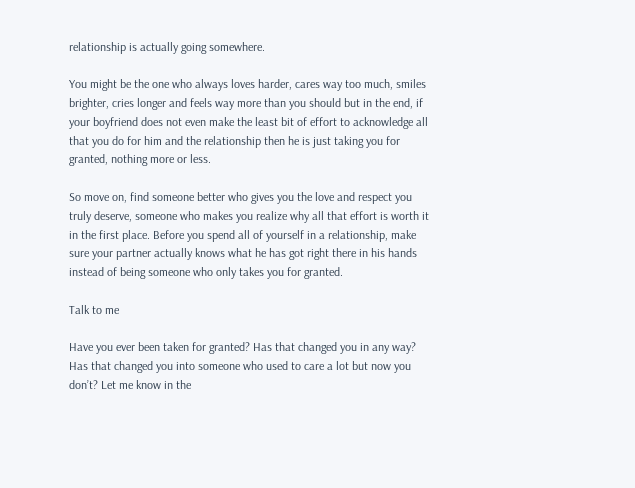relationship is actually going somewhere.

You might be the one who always loves harder, cares way too much, smiles brighter, cries longer and feels way more than you should but in the end, if your boyfriend does not even make the least bit of effort to acknowledge all that you do for him and the relationship then he is just taking you for granted, nothing more or less.

So move on, find someone better who gives you the love and respect you truly deserve, someone who makes you realize why all that effort is worth it in the first place. Before you spend all of yourself in a relationship, make sure your partner actually knows what he has got right there in his hands instead of being someone who only takes you for granted.

Talk to me

Have you ever been taken for granted? Has that changed you in any way? Has that changed you into someone who used to care a lot but now you don’t? Let me know in the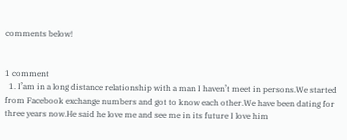comments below!


1 comment
  1. I’am in a long distance relationship with a man I haven’t meet in persons.We started from Facebook exchange numbers and got to know each other.We have been dating for three years now.He said he love me and see me in its future I love him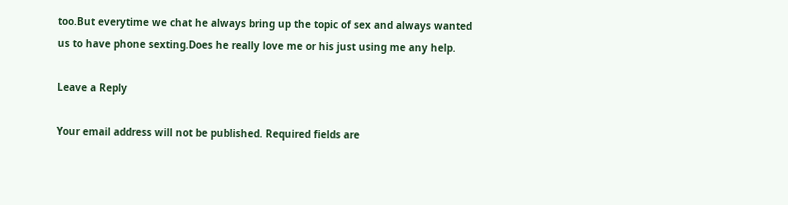too.But everytime we chat he always bring up the topic of sex and always wanted us to have phone sexting.Does he really love me or his just using me any help.

Leave a Reply

Your email address will not be published. Required fields are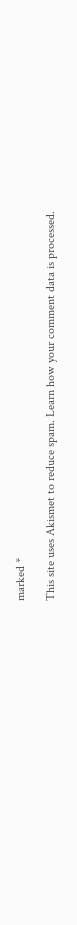marked *

This site uses Akismet to reduce spam. Learn how your comment data is processed.